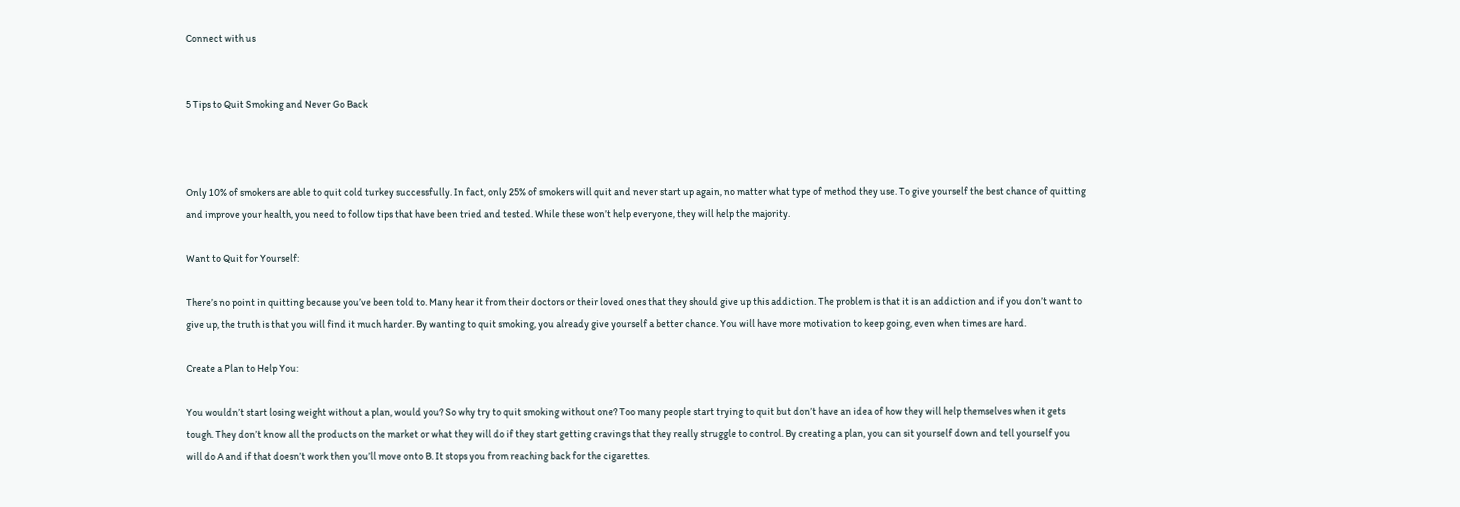Connect with us


5 Tips to Quit Smoking and Never Go Back



Only 10% of smokers are able to quit cold turkey successfully. In fact, only 25% of smokers will quit and never start up again, no matter what type of method they use. To give yourself the best chance of quitting and improve your health, you need to follow tips that have been tried and tested. While these won’t help everyone, they will help the majority.

Want to Quit for Yourself:

There’s no point in quitting because you’ve been told to. Many hear it from their doctors or their loved ones that they should give up this addiction. The problem is that it is an addiction and if you don’t want to give up, the truth is that you will find it much harder. By wanting to quit smoking, you already give yourself a better chance. You will have more motivation to keep going, even when times are hard.

Create a Plan to Help You:

You wouldn’t start losing weight without a plan, would you? So why try to quit smoking without one? Too many people start trying to quit but don’t have an idea of how they will help themselves when it gets tough. They don’t know all the products on the market or what they will do if they start getting cravings that they really struggle to control. By creating a plan, you can sit yourself down and tell yourself you will do A and if that doesn’t work then you’ll move onto B. It stops you from reaching back for the cigarettes.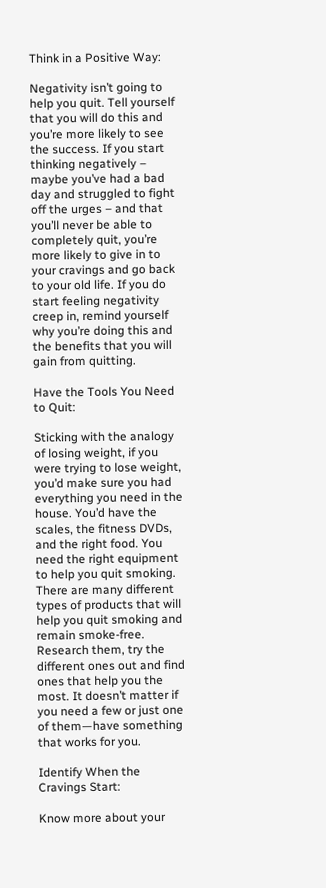Think in a Positive Way:

Negativity isn’t going to help you quit. Tell yourself that you will do this and you’re more likely to see the success. If you start thinking negatively – maybe you’ve had a bad day and struggled to fight off the urges – and that you’ll never be able to completely quit, you’re more likely to give in to your cravings and go back to your old life. If you do start feeling negativity creep in, remind yourself why you’re doing this and the benefits that you will gain from quitting.

Have the Tools You Need to Quit:

Sticking with the analogy of losing weight, if you were trying to lose weight, you’d make sure you had everything you need in the house. You’d have the scales, the fitness DVDs, and the right food. You need the right equipment to help you quit smoking. There are many different types of products that will help you quit smoking and remain smoke-free. Research them, try the different ones out and find ones that help you the most. It doesn’t matter if you need a few or just one of them—have something that works for you.

Identify When the Cravings Start:

Know more about your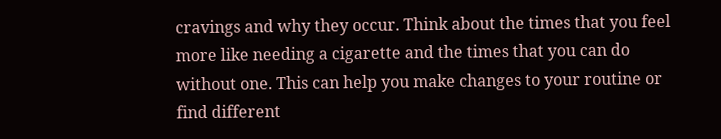cravings and why they occur. Think about the times that you feel more like needing a cigarette and the times that you can do without one. This can help you make changes to your routine or find different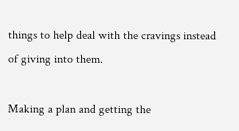things to help deal with the cravings instead of giving into them.

Making a plan and getting the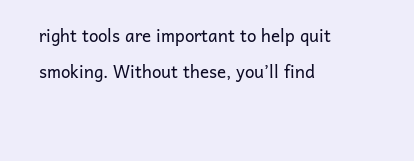right tools are important to help quit smoking. Without these, you’ll find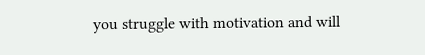you struggle with motivation and will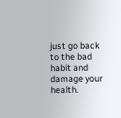just go back to the bad habit and damage your health.